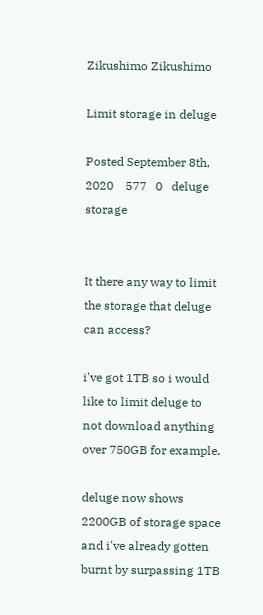Zikushimo Zikushimo

Limit storage in deluge

Posted September 8th, 2020    577   0   deluge storage


It there any way to limit the storage that deluge can access?

i've got 1TB so i would like to limit deluge to not download anything over 750GB for example.

deluge now shows 2200GB of storage space and i've already gotten burnt by surpassing 1TB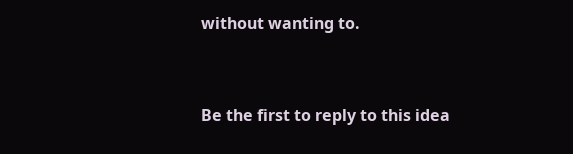without wanting to.


Be the first to reply to this idea